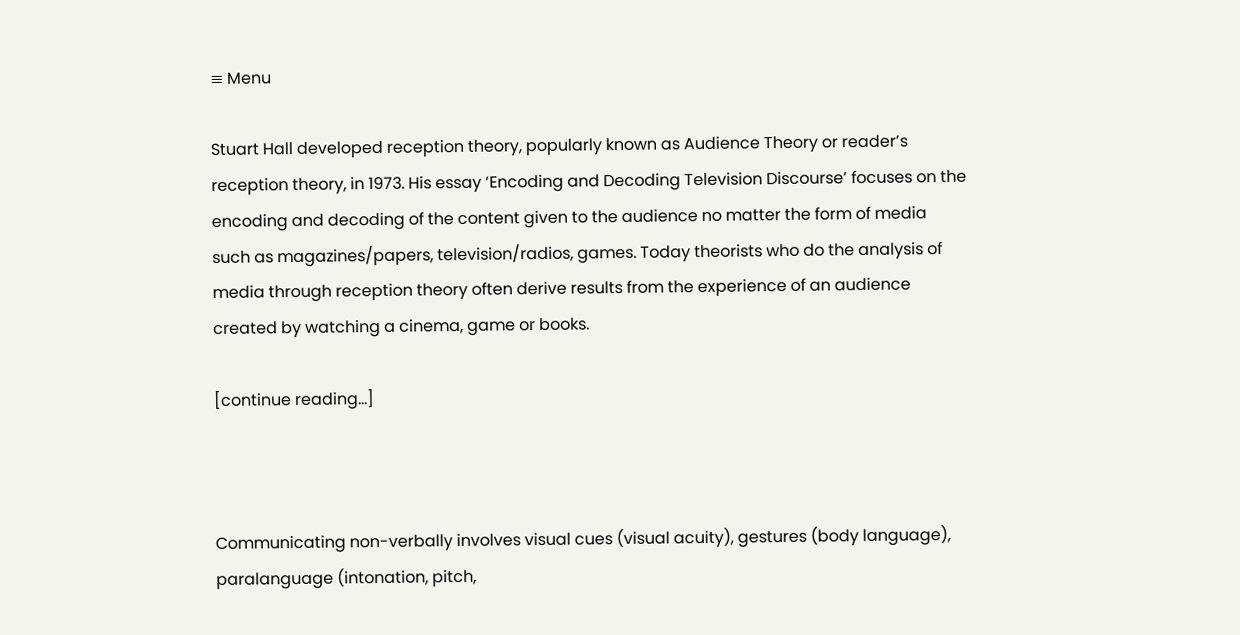≡ Menu

Stuart Hall developed reception theory, popularly known as Audience Theory or reader’s reception theory, in 1973. His essay ‘Encoding and Decoding Television Discourse’ focuses on the encoding and decoding of the content given to the audience no matter the form of media such as magazines/papers, television/radios, games. Today theorists who do the analysis of media through reception theory often derive results from the experience of an audience created by watching a cinema, game or books.

[continue reading…]



Communicating non-verbally involves visual cues (visual acuity), gestures (body language), paralanguage (intonation, pitch,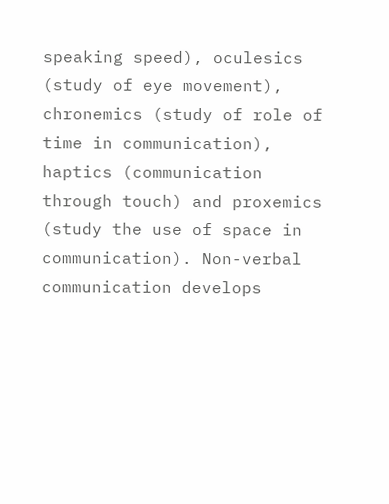speaking speed), oculesics (study of eye movement), chronemics (study of role of time in communication), haptics (communication through touch) and proxemics (study the use of space in communication). Non-verbal communication develops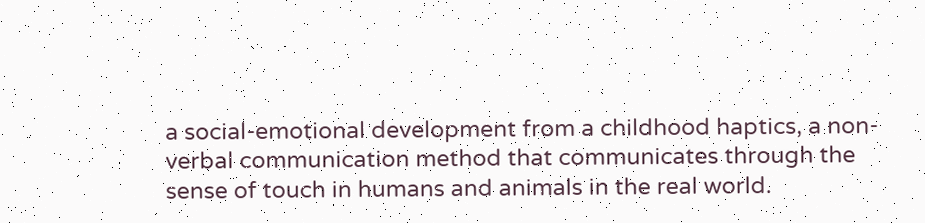a social-emotional development from a childhood haptics, a non-verbal communication method that communicates through the sense of touch in humans and animals in the real world.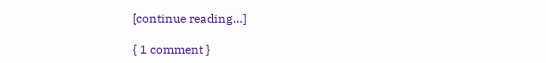[continue reading…]

{ 1 comment }